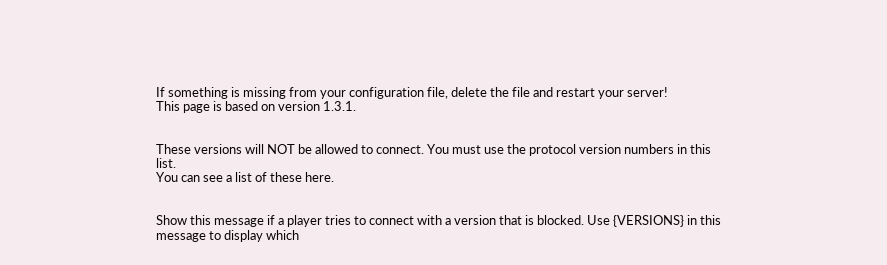If something is missing from your configuration file, delete the file and restart your server!
This page is based on version 1.3.1.


These versions will NOT be allowed to connect. You must use the protocol version numbers in this list.
You can see a list of these here.


Show this message if a player tries to connect with a version that is blocked. Use {VERSIONS} in this message to display which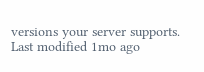versions your server supports.
Last modified 1mo ago